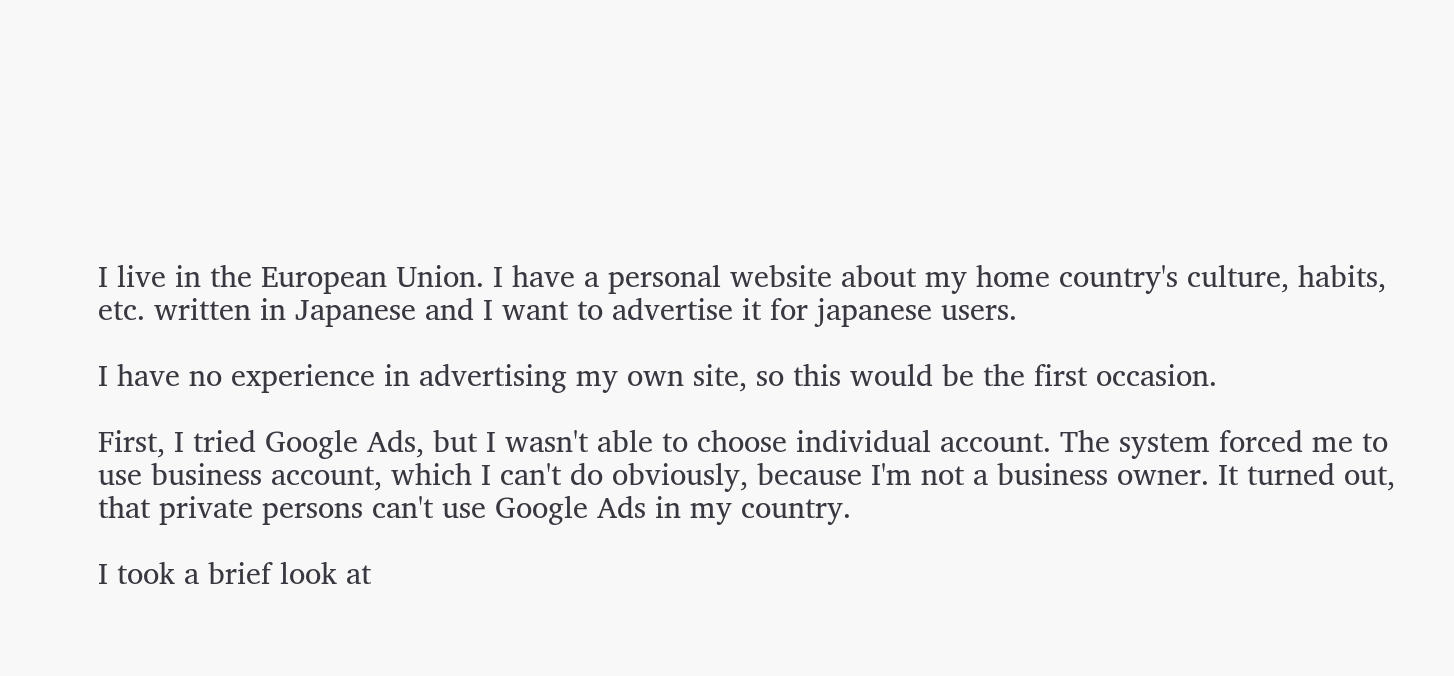I live in the European Union. I have a personal website about my home country's culture, habits, etc. written in Japanese and I want to advertise it for japanese users.

I have no experience in advertising my own site, so this would be the first occasion.

First, I tried Google Ads, but I wasn't able to choose individual account. The system forced me to use business account, which I can't do obviously, because I'm not a business owner. It turned out, that private persons can't use Google Ads in my country.

I took a brief look at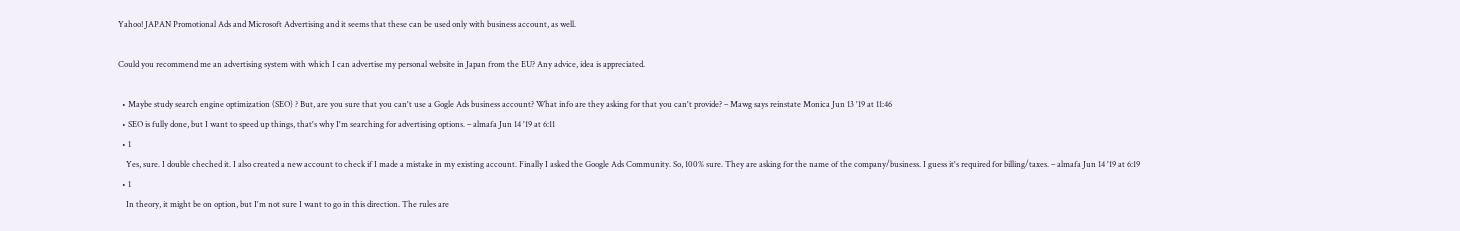Yahoo! JAPAN Promotional Ads and Microsoft Advertising and it seems that these can be used only with business account, as well.

Could you recommend me an advertising system with which I can advertise my personal website in Japan from the EU? Any advice, idea is appreciated.

  • Maybe study search engine optimization (SEO) ? But, are you sure that you can't use a Gogle Ads business account? What info are they asking for that you can't provide? – Mawg says reinstate Monica Jun 13 '19 at 11:46
  • SEO is fully done, but I want to speed up things, that's why I'm searching for advertising options. – almafa Jun 14 '19 at 6:11
  • 1
    Yes, sure. I double cheched it. I also created a new account to check if I made a mistake in my existing account. Finally I asked the Google Ads Community. So, 100% sure. They are asking for the name of the company/business. I guess it's required for billing/taxes. – almafa Jun 14 '19 at 6:19
  • 1
    In theory, it might be on option, but I'm not sure I want to go in this direction. The rules are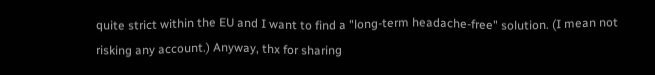quite strict within the EU and I want to find a "long-term headache-free" solution. (I mean not risking any account.) Anyway, thx for sharing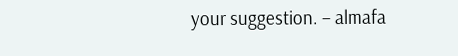your suggestion. – almafa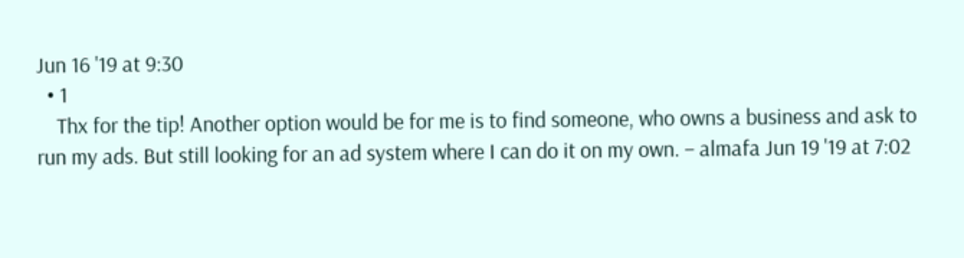Jun 16 '19 at 9:30
  • 1
    Thx for the tip! Another option would be for me is to find someone, who owns a business and ask to run my ads. But still looking for an ad system where I can do it on my own. – almafa Jun 19 '19 at 7:02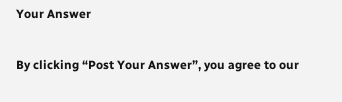Your Answer

By clicking “Post Your Answer”, you agree to our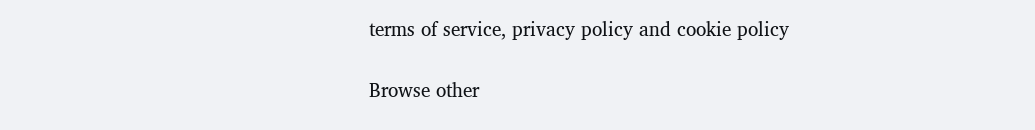terms of service, privacy policy and cookie policy

Browse other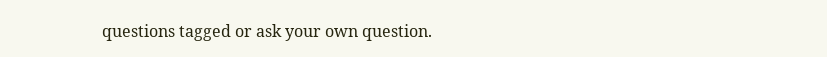questions tagged or ask your own question.